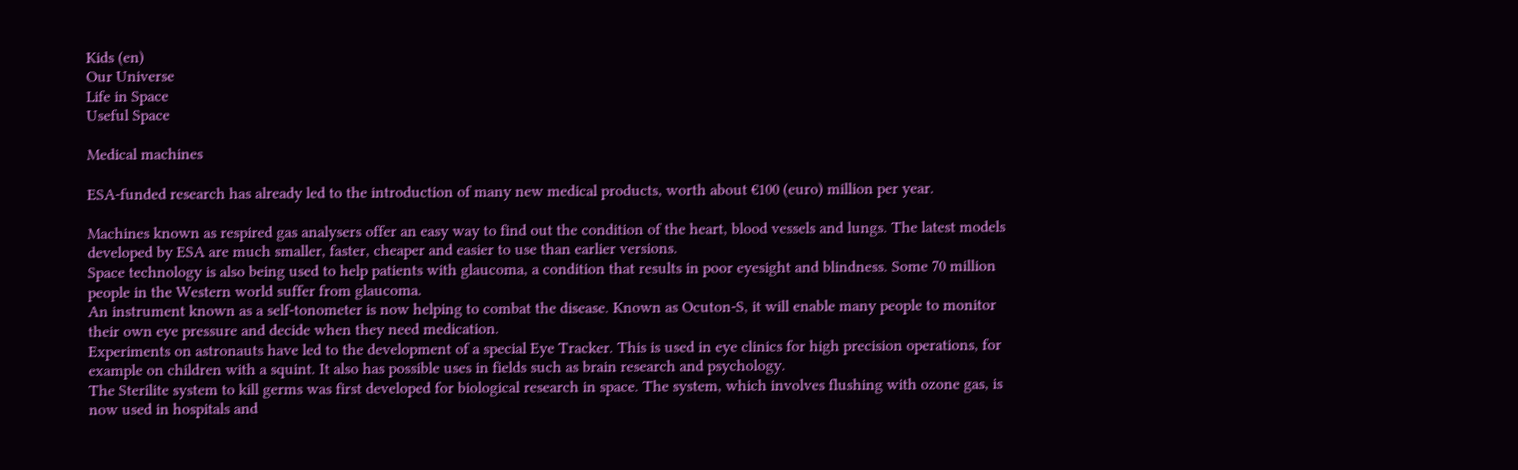Kids (en)
Our Universe
Life in Space
Useful Space

Medical machines

ESA-funded research has already led to the introduction of many new medical products, worth about €100 (euro) million per year.

Machines known as respired gas analysers offer an easy way to find out the condition of the heart, blood vessels and lungs. The latest models developed by ESA are much smaller, faster, cheaper and easier to use than earlier versions.
Space technology is also being used to help patients with glaucoma, a condition that results in poor eyesight and blindness. Some 70 million people in the Western world suffer from glaucoma.
An instrument known as a self-tonometer is now helping to combat the disease. Known as Ocuton-S, it will enable many people to monitor their own eye pressure and decide when they need medication.
Experiments on astronauts have led to the development of a special Eye Tracker. This is used in eye clinics for high precision operations, for example on children with a squint. It also has possible uses in fields such as brain research and psychology.
The Sterilite system to kill germs was first developed for biological research in space. The system, which involves flushing with ozone gas, is now used in hospitals and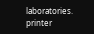laboratories.
printer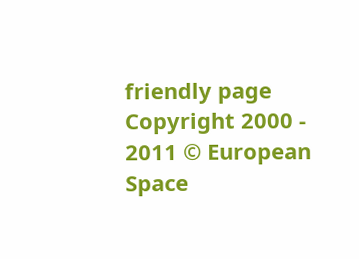friendly page
Copyright 2000 - 2011 © European Space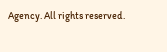Agency. All rights reserved.